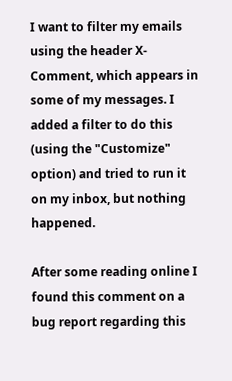I want to filter my emails using the header X-Comment, which appears in some of my messages. I added a filter to do this (using the "Customize" option) and tried to run it on my inbox, but nothing happened.

After some reading online I found this comment on a bug report regarding this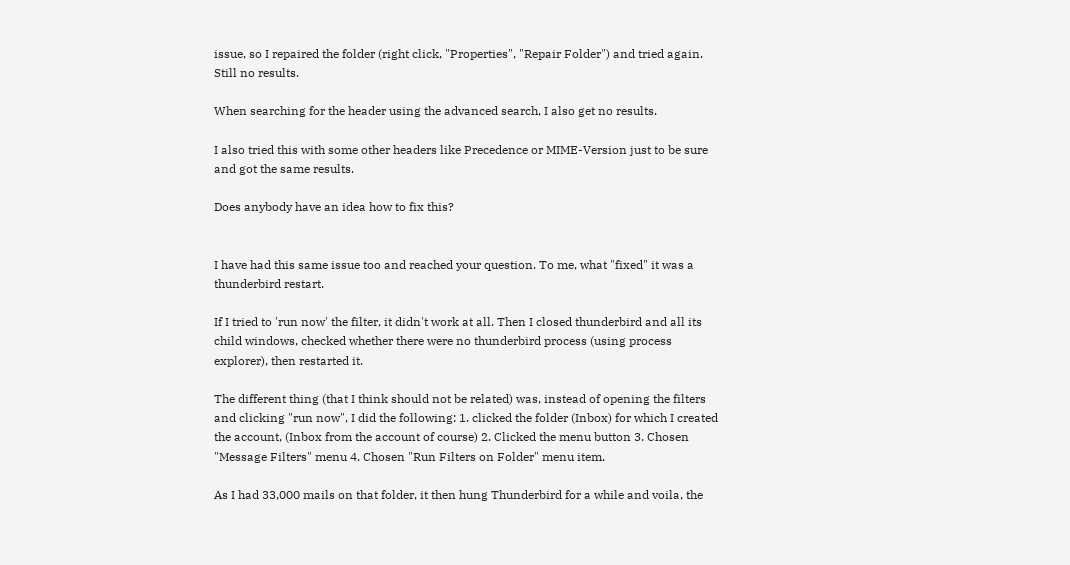issue, so I repaired the folder (right click, "Properties", "Repair Folder") and tried again. Still no results.

When searching for the header using the advanced search, I also get no results.

I also tried this with some other headers like Precedence or MIME-Version just to be sure and got the same results.

Does anybody have an idea how to fix this?


I have had this same issue too and reached your question. To me, what "fixed" it was a thunderbird restart.

If I tried to 'run now' the filter, it didn't work at all. Then I closed thunderbird and all its child windows, checked whether there were no thunderbird process (using process explorer), then restarted it.

The different thing (that I think should not be related) was, instead of opening the filters and clicking "run now", I did the following: 1. clicked the folder (Inbox) for which I created the account, (Inbox from the account of course) 2. Clicked the menu button 3. Chosen "Message Filters" menu 4. Chosen "Run Filters on Folder" menu item.

As I had 33,000 mails on that folder, it then hung Thunderbird for a while and voila, the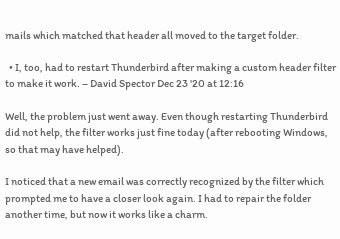mails which matched that header all moved to the target folder.

  • I, too, had to restart Thunderbird after making a custom header filter to make it work. – David Spector Dec 23 '20 at 12:16

Well, the problem just went away. Even though restarting Thunderbird did not help, the filter works just fine today (after rebooting Windows, so that may have helped).

I noticed that a new email was correctly recognized by the filter which prompted me to have a closer look again. I had to repair the folder another time, but now it works like a charm.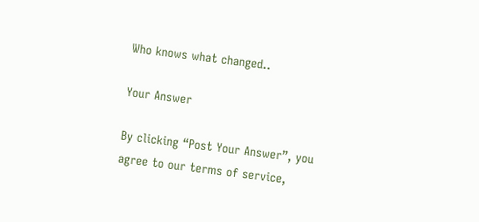Who knows what changed..

Your Answer

By clicking “Post Your Answer”, you agree to our terms of service,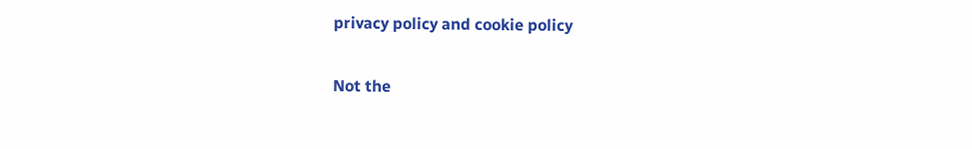privacy policy and cookie policy

Not the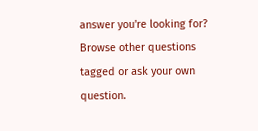answer you're looking for? Browse other questions tagged or ask your own question.